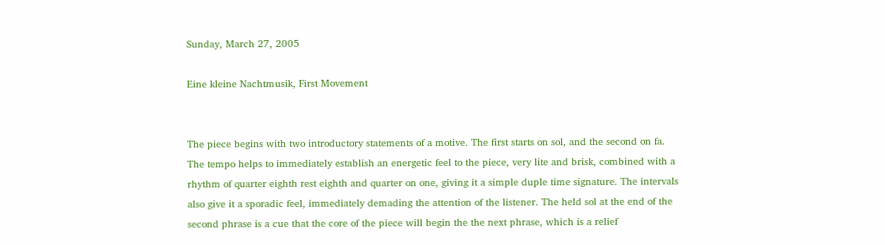Sunday, March 27, 2005

Eine kleine Nachtmusik, First Movement


The piece begins with two introductory statements of a motive. The first starts on sol, and the second on fa. The tempo helps to immediately establish an energetic feel to the piece, very lite and brisk, combined with a rhythm of quarter eighth rest eighth and quarter on one, giving it a simple duple time signature. The intervals also give it a sporadic feel, immediately demading the attention of the listener. The held sol at the end of the second phrase is a cue that the core of the piece will begin the the next phrase, which is a relief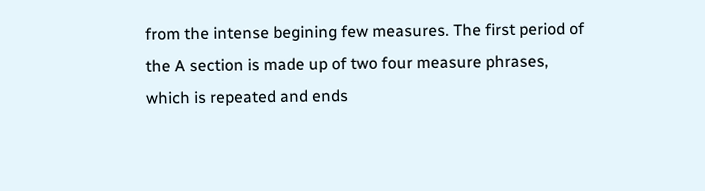from the intense begining few measures. The first period of the A section is made up of two four measure phrases, which is repeated and ends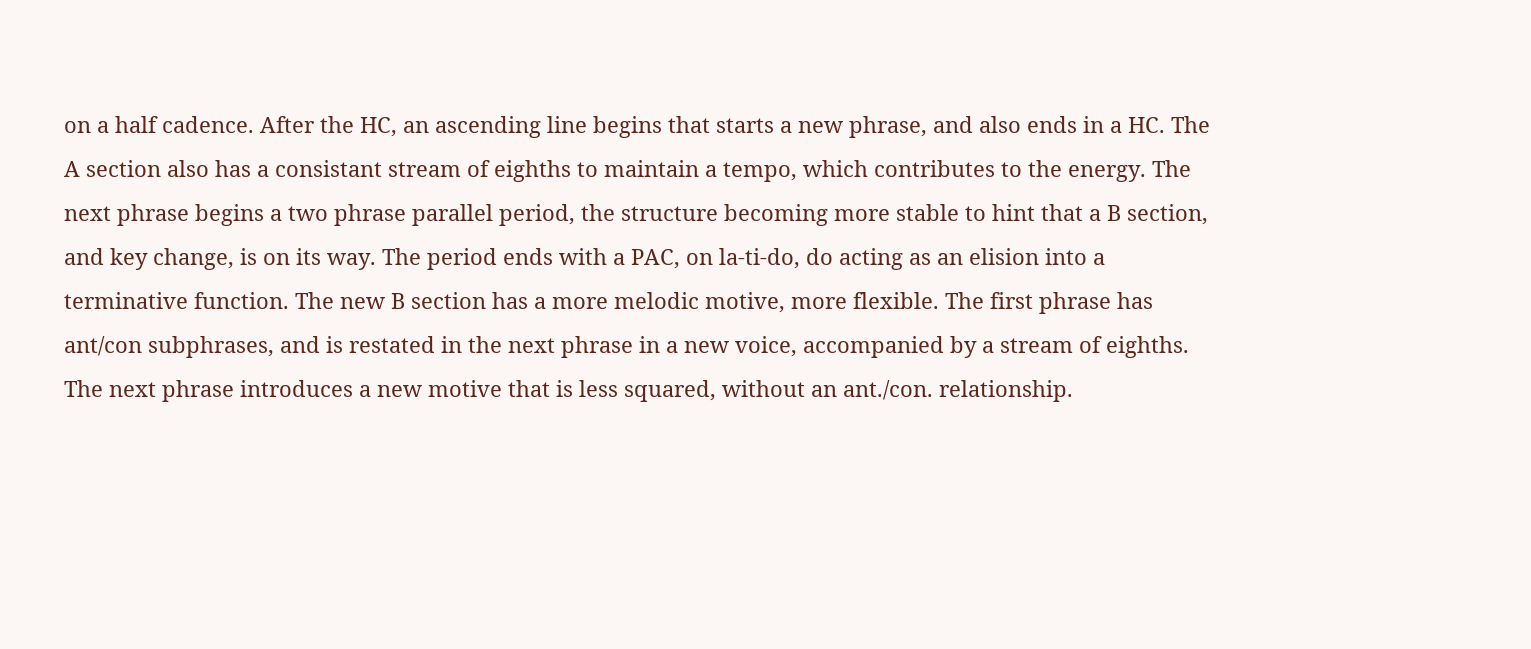on a half cadence. After the HC, an ascending line begins that starts a new phrase, and also ends in a HC. The A section also has a consistant stream of eighths to maintain a tempo, which contributes to the energy. The next phrase begins a two phrase parallel period, the structure becoming more stable to hint that a B section, and key change, is on its way. The period ends with a PAC, on la-ti-do, do acting as an elision into a terminative function. The new B section has a more melodic motive, more flexible. The first phrase has ant/con subphrases, and is restated in the next phrase in a new voice, accompanied by a stream of eighths. The next phrase introduces a new motive that is less squared, without an ant./con. relationship.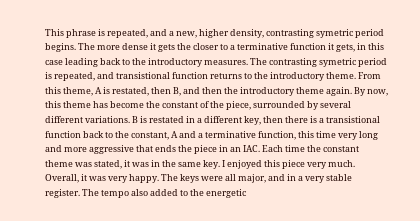This phrase is repeated, and a new, higher density, contrasting symetric period begins. The more dense it gets the closer to a terminative function it gets, in this case leading back to the introductory measures. The contrasting symetric period is repeated, and transistional function returns to the introductory theme. From this theme, A is restated, then B, and then the introductory theme again. By now, this theme has become the constant of the piece, surrounded by several different variations. B is restated in a different key, then there is a transistional function back to the constant, A and a terminative function, this time very long and more aggressive that ends the piece in an IAC. Each time the constant theme was stated, it was in the same key. I enjoyed this piece very much. Overall, it was very happy. The keys were all major, and in a very stable register. The tempo also added to the energetic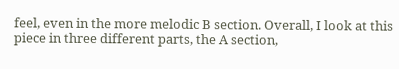feel, even in the more melodic B section. Overall, I look at this piece in three different parts, the A section,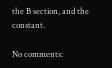the B section, and the constant.

No comments: